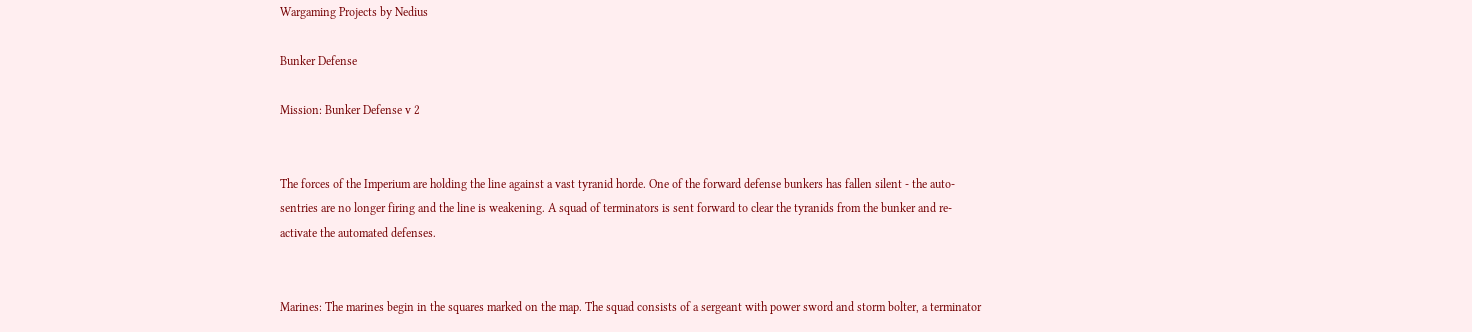Wargaming Projects by Nedius

Bunker Defense

Mission: Bunker Defense v 2


The forces of the Imperium are holding the line against a vast tyranid horde. One of the forward defense bunkers has fallen silent - the auto-sentries are no longer firing and the line is weakening. A squad of terminators is sent forward to clear the tyranids from the bunker and re-activate the automated defenses.


Marines: The marines begin in the squares marked on the map. The squad consists of a sergeant with power sword and storm bolter, a terminator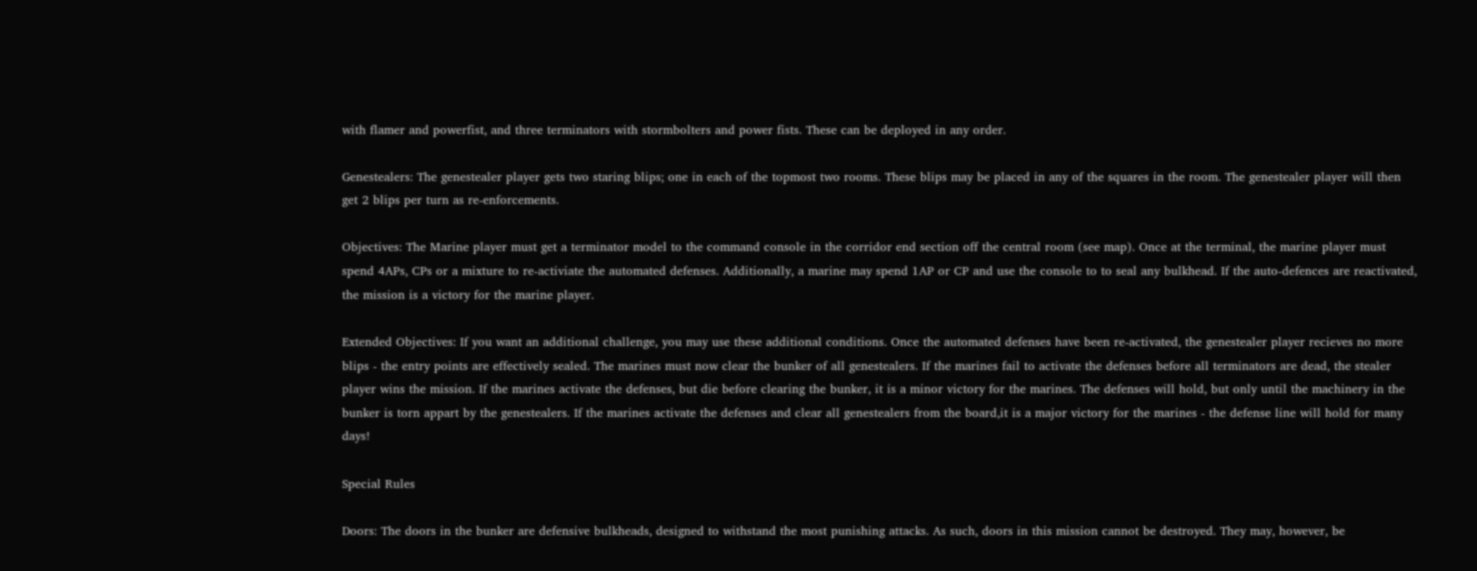with flamer and powerfist, and three terminators with stormbolters and power fists. These can be deployed in any order.

Genestealers: The genestealer player gets two staring blips; one in each of the topmost two rooms. These blips may be placed in any of the squares in the room. The genestealer player will then get 2 blips per turn as re-enforcements.

Objectives: The Marine player must get a terminator model to the command console in the corridor end section off the central room (see map). Once at the terminal, the marine player must spend 4APs, CPs or a mixture to re-activiate the automated defenses. Additionally, a marine may spend 1AP or CP and use the console to to seal any bulkhead. If the auto-defences are reactivated, the mission is a victory for the marine player.

Extended Objectives: If you want an additional challenge, you may use these additional conditions. Once the automated defenses have been re-activated, the genestealer player recieves no more blips - the entry points are effectively sealed. The marines must now clear the bunker of all genestealers. If the marines fail to activate the defenses before all terminators are dead, the stealer player wins the mission. If the marines activate the defenses, but die before clearing the bunker, it is a minor victory for the marines. The defenses will hold, but only until the machinery in the bunker is torn appart by the genestealers. If the marines activate the defenses and clear all genestealers from the board,it is a major victory for the marines - the defense line will hold for many days!

Special Rules

Doors: The doors in the bunker are defensive bulkheads, designed to withstand the most punishing attacks. As such, doors in this mission cannot be destroyed. They may, however, be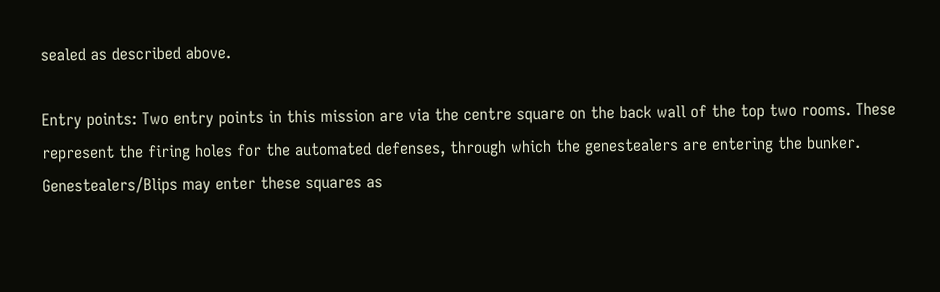sealed as described above.

Entry points: Two entry points in this mission are via the centre square on the back wall of the top two rooms. These represent the firing holes for the automated defenses, through which the genestealers are entering the bunker. Genestealers/Blips may enter these squares as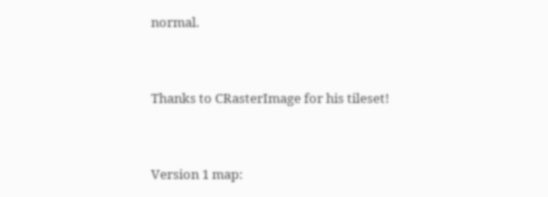normal.


Thanks to CRasterImage for his tileset!


Version 1 map: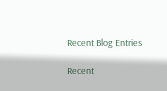Recent Blog Entries

Recent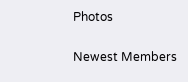Photos

Newest Members